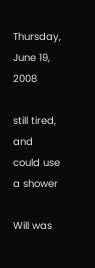Thursday, June 19, 2008

still tired, and could use a shower

Will was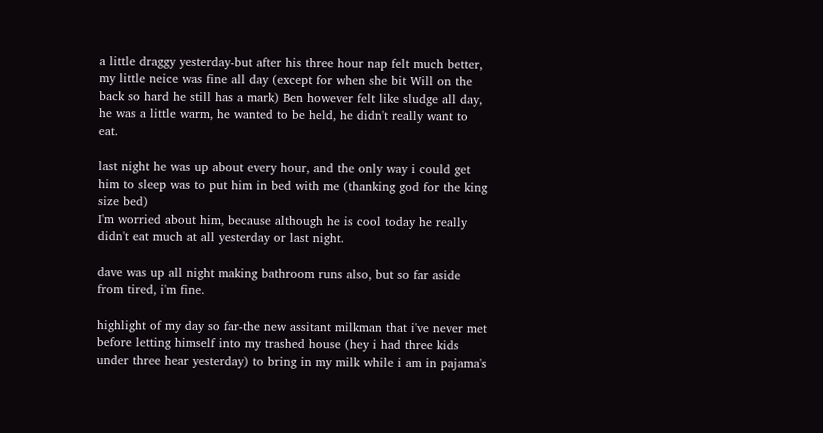a little draggy yesterday-but after his three hour nap felt much better, my little neice was fine all day (except for when she bit Will on the back so hard he still has a mark) Ben however felt like sludge all day, he was a little warm, he wanted to be held, he didn't really want to eat.

last night he was up about every hour, and the only way i could get him to sleep was to put him in bed with me (thanking god for the king size bed)
I'm worried about him, because although he is cool today he really didn't eat much at all yesterday or last night.

dave was up all night making bathroom runs also, but so far aside from tired, i'm fine.

highlight of my day so far-the new assitant milkman that i've never met before letting himself into my trashed house (hey i had three kids under three hear yesterday) to bring in my milk while i am in pajama's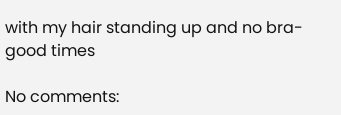with my hair standing up and no bra-good times

No comments: